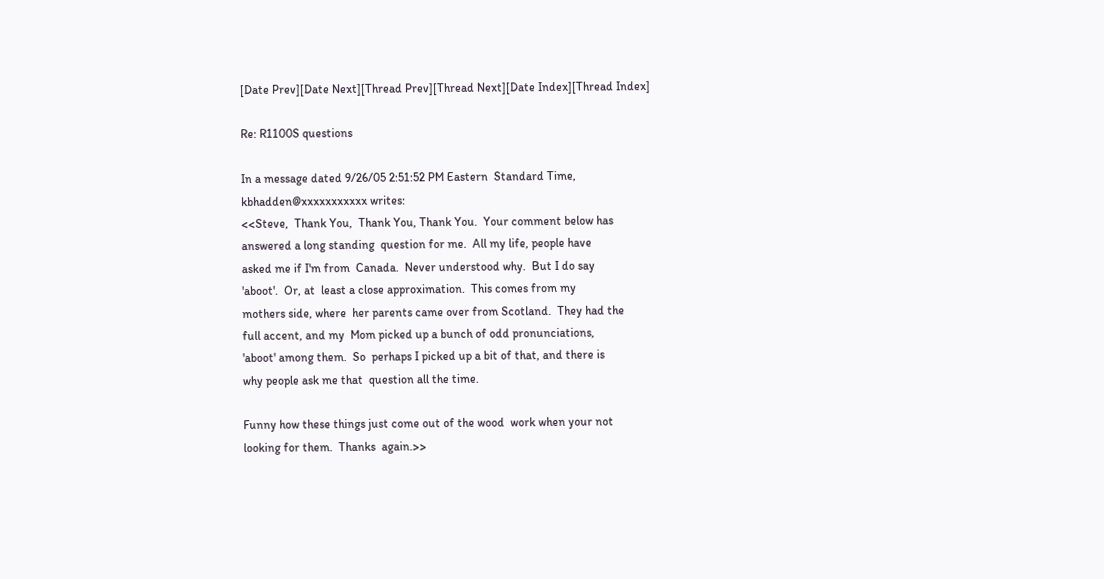[Date Prev][Date Next][Thread Prev][Thread Next][Date Index][Thread Index]

Re: R1100S questions

In a message dated 9/26/05 2:51:52 PM Eastern  Standard Time,
kbhadden@xxxxxxxxxxx writes:
<<Steve,  Thank You,  Thank You, Thank You.  Your comment below has
answered a long standing  question for me.  All my life, people have
asked me if I'm from  Canada.  Never understood why.  But I do say
'aboot'.  Or, at  least a close approximation.  This comes from my
mothers side, where  her parents came over from Scotland.  They had the
full accent, and my  Mom picked up a bunch of odd pronunciations,
'aboot' among them.  So  perhaps I picked up a bit of that, and there is
why people ask me that  question all the time.

Funny how these things just come out of the wood  work when your not
looking for them.  Thanks  again.>>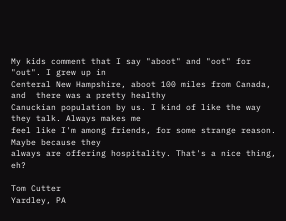My kids comment that I say "aboot" and "oot" for  "out". I grew up in
Centeral New Hampshire, aboot 100 miles from Canada, and  there was a pretty healthy
Canuckian population by us. I kind of like the way  they talk. Always makes me
feel like I'm among friends, for some strange reason.  Maybe because they
always are offering hospitality. That's a nice thing,  eh?

Tom Cutter
Yardley, PA